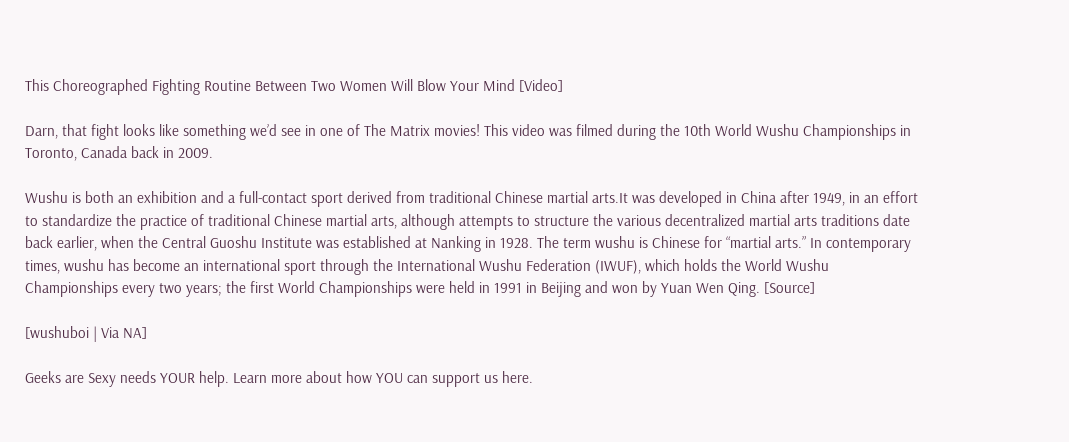This Choreographed Fighting Routine Between Two Women Will Blow Your Mind [Video]

Darn, that fight looks like something we’d see in one of The Matrix movies! This video was filmed during the 10th World Wushu Championships in Toronto, Canada back in 2009.

Wushu is both an exhibition and a full-contact sport derived from traditional Chinese martial arts.It was developed in China after 1949, in an effort to standardize the practice of traditional Chinese martial arts, although attempts to structure the various decentralized martial arts traditions date back earlier, when the Central Guoshu Institute was established at Nanking in 1928. The term wushu is Chinese for “martial arts.” In contemporary times, wushu has become an international sport through the International Wushu Federation (IWUF), which holds the World Wushu Championships every two years; the first World Championships were held in 1991 in Beijing and won by Yuan Wen Qing. [Source]

[wushuboi | Via NA]

Geeks are Sexy needs YOUR help. Learn more about how YOU can support us here.